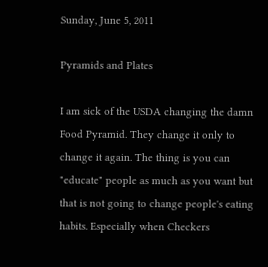Sunday, June 5, 2011

Pyramids and Plates

I am sick of the USDA changing the damn Food Pyramid. They change it only to change it again. The thing is you can "educate" people as much as you want but that is not going to change people's eating habits. Especially when Checkers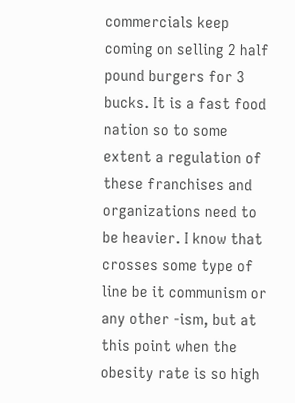commercials keep coming on selling 2 half pound burgers for 3 bucks. It is a fast food nation so to some extent a regulation of these franchises and organizations need to be heavier. I know that crosses some type of line be it communism or any other -ism, but at this point when the obesity rate is so high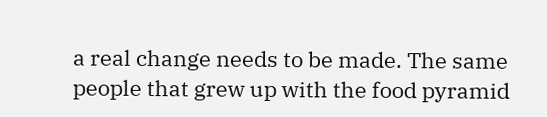a real change needs to be made. The same people that grew up with the food pyramid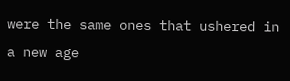were the same ones that ushered in a new age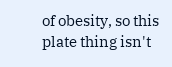of obesity, so this plate thing isn't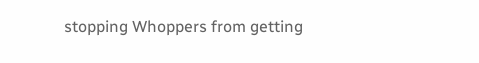stopping Whoppers from getting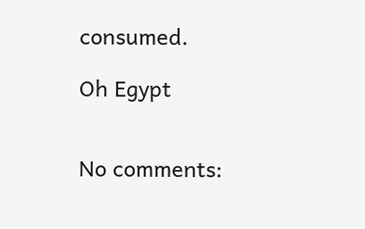consumed.

Oh Egypt


No comments: